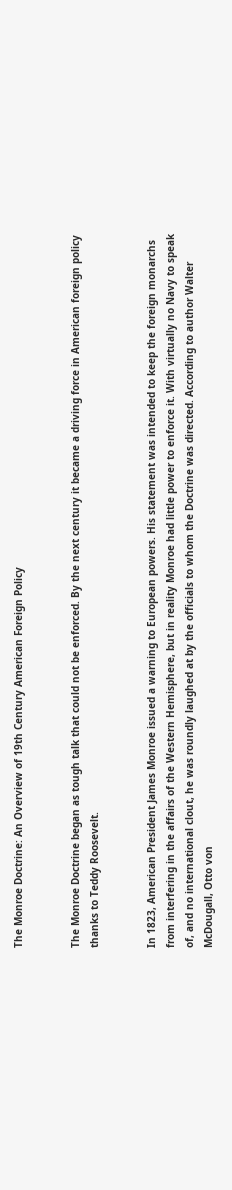The Monroe Doctrine: An Overview of 19th Century American Foreign Policy


The Monroe Doctrine began as tough talk that could not be enforced. By the next century it became a driving force in American foreign policy thanks to Teddy Roosevelt.


In 1823, American President James Monroe issued a warning to European powers. His statement was intended to keep the foreign monarchs from interfering in the affairs of the Western Hemisphere, but in reality Monroe had little power to enforce it. With virtually no Navy to speak of, and no international clout, he was roundly laughed at by the officials to whom the Doctrine was directed. According to author Walter McDougall, Otto von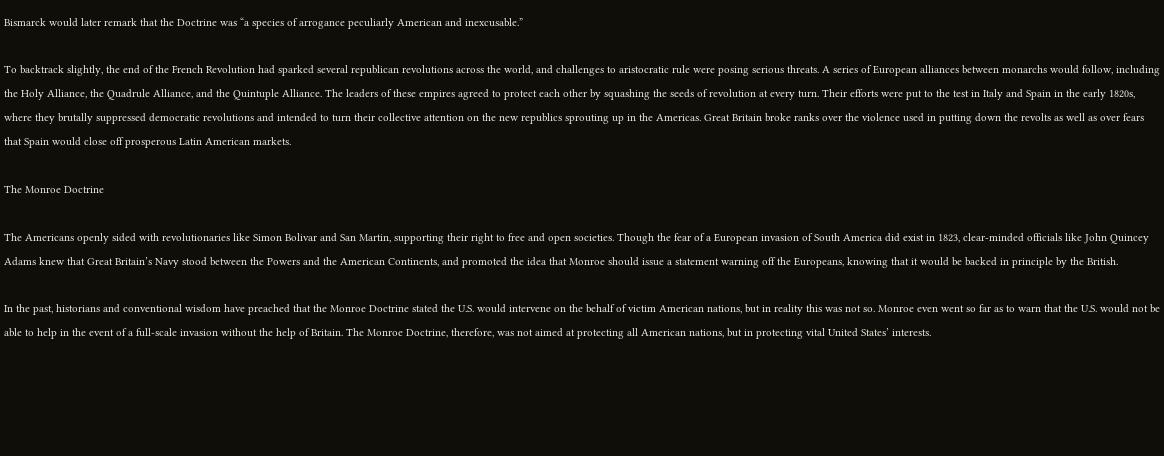Bismarck would later remark that the Doctrine was “a species of arrogance peculiarly American and inexcusable.”

To backtrack slightly, the end of the French Revolution had sparked several republican revolutions across the world, and challenges to aristocratic rule were posing serious threats. A series of European alliances between monarchs would follow, including the Holy Alliance, the Quadrule Alliance, and the Quintuple Alliance. The leaders of these empires agreed to protect each other by squashing the seeds of revolution at every turn. Their efforts were put to the test in Italy and Spain in the early 1820s, where they brutally suppressed democratic revolutions and intended to turn their collective attention on the new republics sprouting up in the Americas. Great Britain broke ranks over the violence used in putting down the revolts as well as over fears that Spain would close off prosperous Latin American markets.

The Monroe Doctrine

The Americans openly sided with revolutionaries like Simon Bolivar and San Martin, supporting their right to free and open societies. Though the fear of a European invasion of South America did exist in 1823, clear-minded officials like John Quincey Adams knew that Great Britain’s Navy stood between the Powers and the American Continents, and promoted the idea that Monroe should issue a statement warning off the Europeans, knowing that it would be backed in principle by the British.

In the past, historians and conventional wisdom have preached that the Monroe Doctrine stated the U.S. would intervene on the behalf of victim American nations, but in reality this was not so. Monroe even went so far as to warn that the U.S. would not be able to help in the event of a full-scale invasion without the help of Britain. The Monroe Doctrine, therefore, was not aimed at protecting all American nations, but in protecting vital United States’ interests.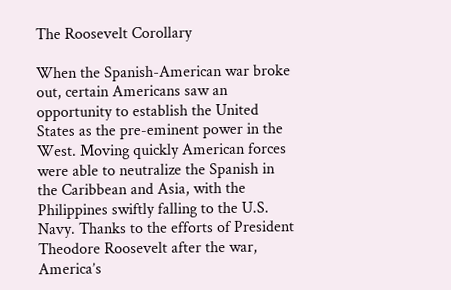The Roosevelt Corollary

When the Spanish-American war broke out, certain Americans saw an opportunity to establish the United States as the pre-eminent power in the West. Moving quickly American forces were able to neutralize the Spanish in the Caribbean and Asia, with the Philippines swiftly falling to the U.S. Navy. Thanks to the efforts of President Theodore Roosevelt after the war, America’s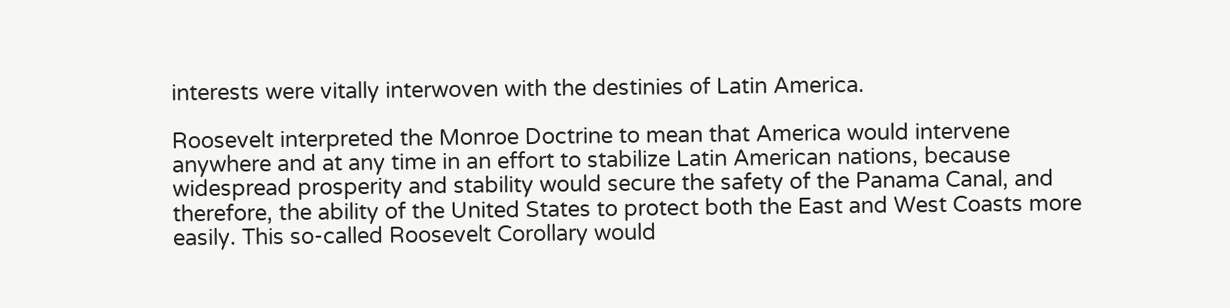interests were vitally interwoven with the destinies of Latin America.

Roosevelt interpreted the Monroe Doctrine to mean that America would intervene anywhere and at any time in an effort to stabilize Latin American nations, because widespread prosperity and stability would secure the safety of the Panama Canal, and therefore, the ability of the United States to protect both the East and West Coasts more easily. This so-called Roosevelt Corollary would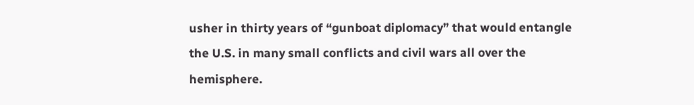usher in thirty years of “gunboat diplomacy” that would entangle the U.S. in many small conflicts and civil wars all over the hemisphere.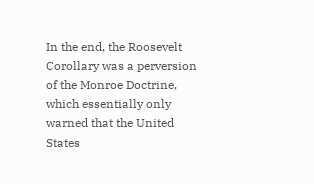In the end, the Roosevelt Corollary was a perversion of the Monroe Doctrine, which essentially only warned that the United States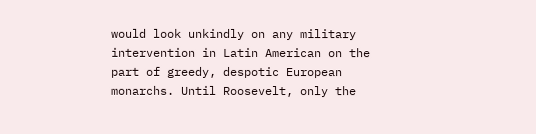would look unkindly on any military intervention in Latin American on the part of greedy, despotic European monarchs. Until Roosevelt, only the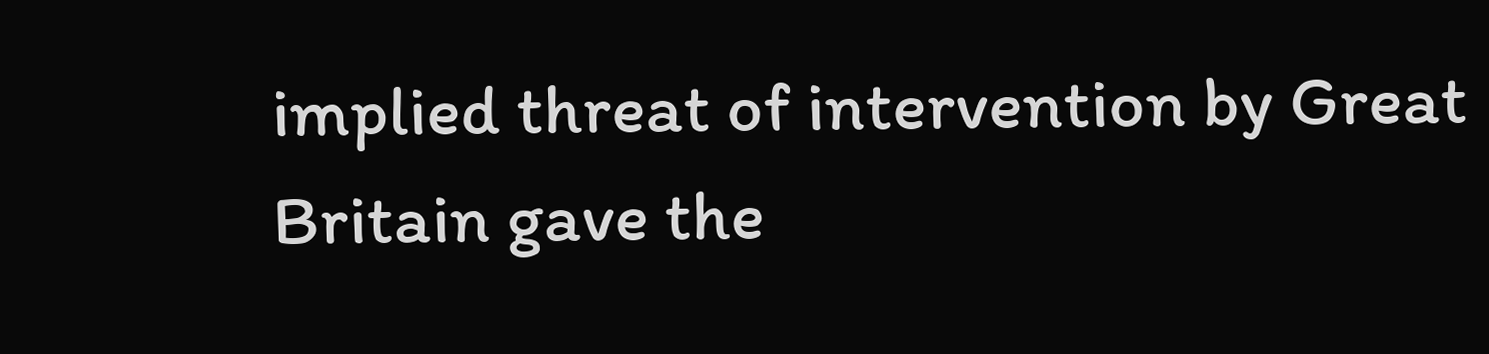implied threat of intervention by Great Britain gave the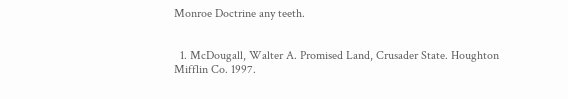Monroe Doctrine any teeth.


  1. McDougall, Walter A. Promised Land, Crusader State. Houghton Mifflin Co. 1997.